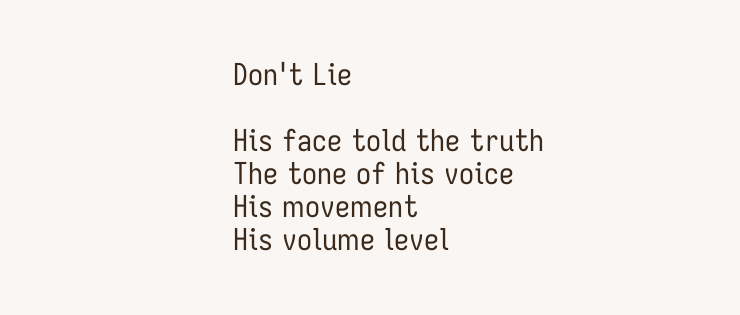Don't Lie

His face told the truth
The tone of his voice
His movement
His volume level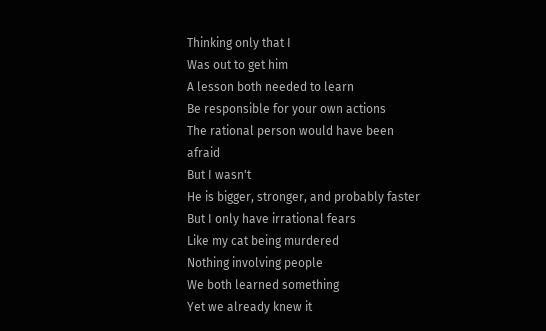Thinking only that I
Was out to get him
A lesson both needed to learn
Be responsible for your own actions
The rational person would have been afraid
But I wasn't
He is bigger, stronger, and probably faster
But I only have irrational fears
Like my cat being murdered
Nothing involving people
We both learned something
Yet we already knew it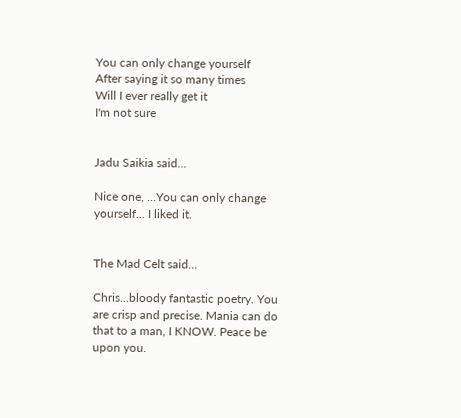You can only change yourself
After saying it so many times
Will I ever really get it
I'm not sure


Jadu Saikia said...

Nice one, ...You can only change yourself... I liked it.


The Mad Celt said...

Chris...bloody fantastic poetry. You are crisp and precise. Mania can do that to a man, I KNOW. Peace be upon you.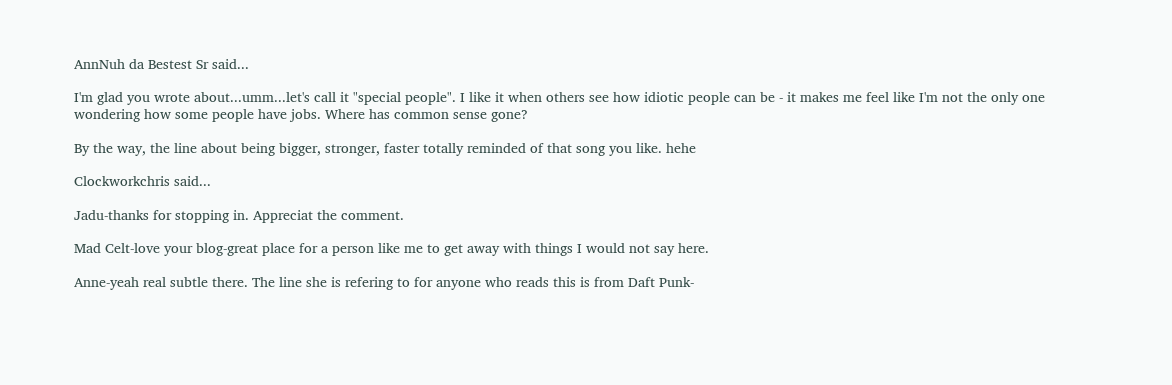AnnNuh da Bestest Sr said...

I'm glad you wrote about...umm...let's call it "special people". I like it when others see how idiotic people can be - it makes me feel like I'm not the only one wondering how some people have jobs. Where has common sense gone?

By the way, the line about being bigger, stronger, faster totally reminded of that song you like. hehe

Clockworkchris said...

Jadu-thanks for stopping in. Appreciat the comment.

Mad Celt-love your blog-great place for a person like me to get away with things I would not say here.

Anne-yeah real subtle there. The line she is refering to for anyone who reads this is from Daft Punk-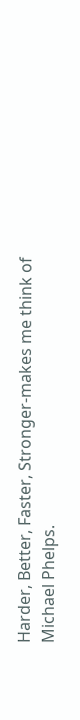Harder, Better, Faster, Stronger-makes me think of Michael Phelps.